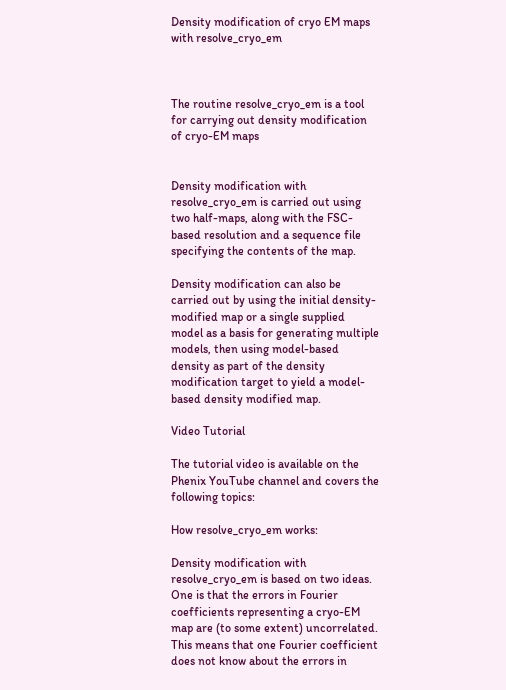Density modification of cryo EM maps with resolve_cryo_em



The routine resolve_cryo_em is a tool for carrying out density modification of cryo-EM maps


Density modification with resolve_cryo_em is carried out using two half-maps, along with the FSC-based resolution and a sequence file specifying the contents of the map.

Density modification can also be carried out by using the initial density-modified map or a single supplied model as a basis for generating multiple models, then using model-based density as part of the density modification target to yield a model-based density modified map.

Video Tutorial

The tutorial video is available on the Phenix YouTube channel and covers the following topics:

How resolve_cryo_em works:

Density modification with resolve_cryo_em is based on two ideas. One is that the errors in Fourier coefficients representing a cryo-EM map are (to some extent) uncorrelated. This means that one Fourier coefficient does not know about the errors in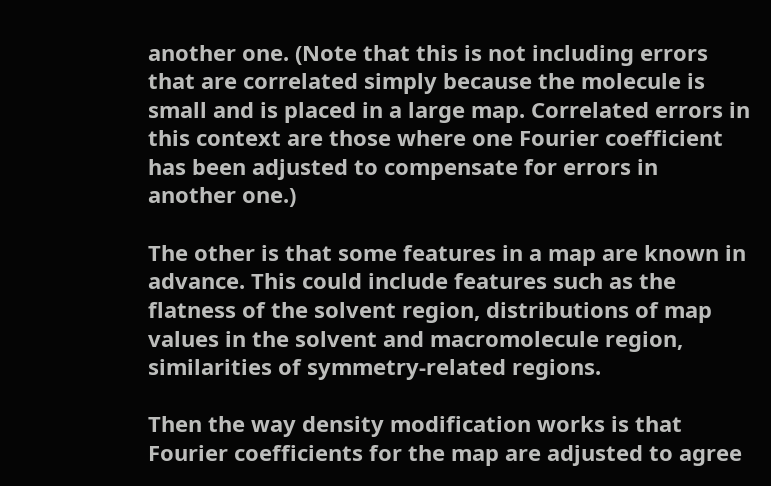another one. (Note that this is not including errors that are correlated simply because the molecule is small and is placed in a large map. Correlated errors in this context are those where one Fourier coefficient has been adjusted to compensate for errors in another one.)

The other is that some features in a map are known in advance. This could include features such as the flatness of the solvent region, distributions of map values in the solvent and macromolecule region, similarities of symmetry-related regions.

Then the way density modification works is that Fourier coefficients for the map are adjusted to agree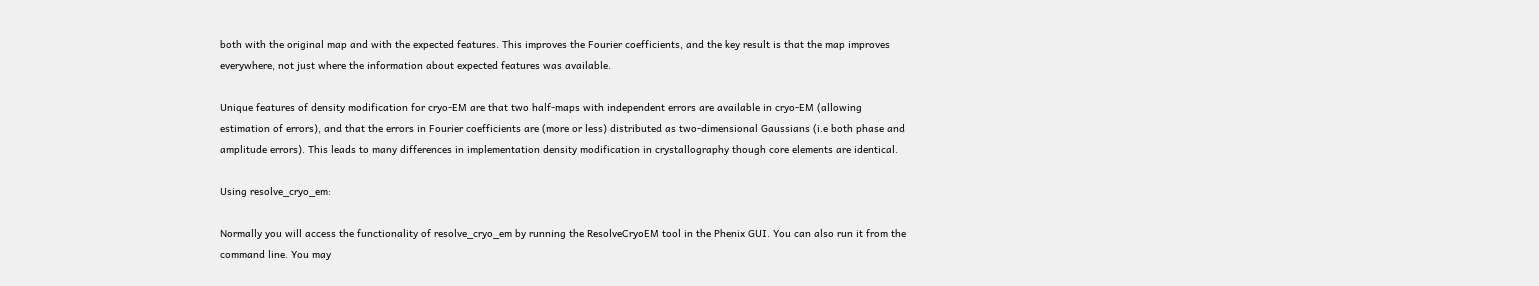both with the original map and with the expected features. This improves the Fourier coefficients, and the key result is that the map improves everywhere, not just where the information about expected features was available.

Unique features of density modification for cryo-EM are that two half-maps with independent errors are available in cryo-EM (allowing estimation of errors), and that the errors in Fourier coefficients are (more or less) distributed as two-dimensional Gaussians (i.e both phase and amplitude errors). This leads to many differences in implementation density modification in crystallography though core elements are identical.

Using resolve_cryo_em:

Normally you will access the functionality of resolve_cryo_em by running the ResolveCryoEM tool in the Phenix GUI. You can also run it from the command line. You may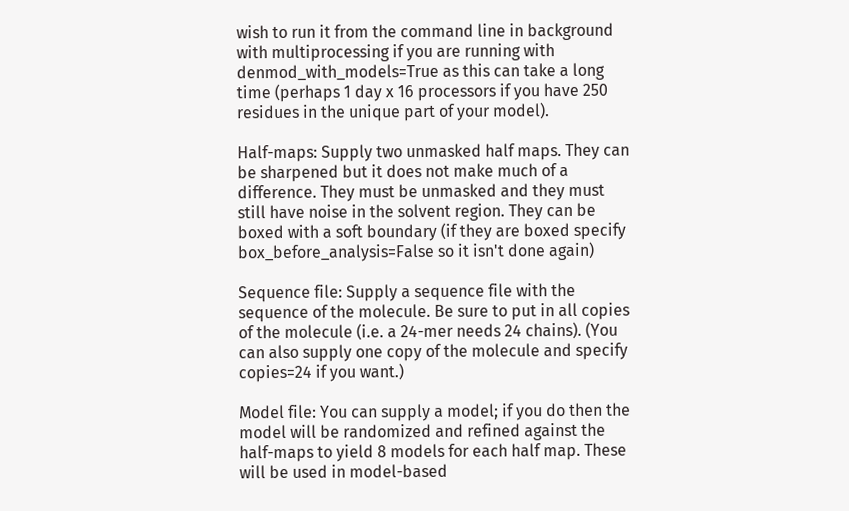wish to run it from the command line in background with multiprocessing if you are running with denmod_with_models=True as this can take a long time (perhaps 1 day x 16 processors if you have 250 residues in the unique part of your model).

Half-maps: Supply two unmasked half maps. They can be sharpened but it does not make much of a difference. They must be unmasked and they must still have noise in the solvent region. They can be boxed with a soft boundary (if they are boxed specify box_before_analysis=False so it isn't done again)

Sequence file: Supply a sequence file with the sequence of the molecule. Be sure to put in all copies of the molecule (i.e. a 24-mer needs 24 chains). (You can also supply one copy of the molecule and specify copies=24 if you want.)

Model file: You can supply a model; if you do then the model will be randomized and refined against the half-maps to yield 8 models for each half map. These will be used in model-based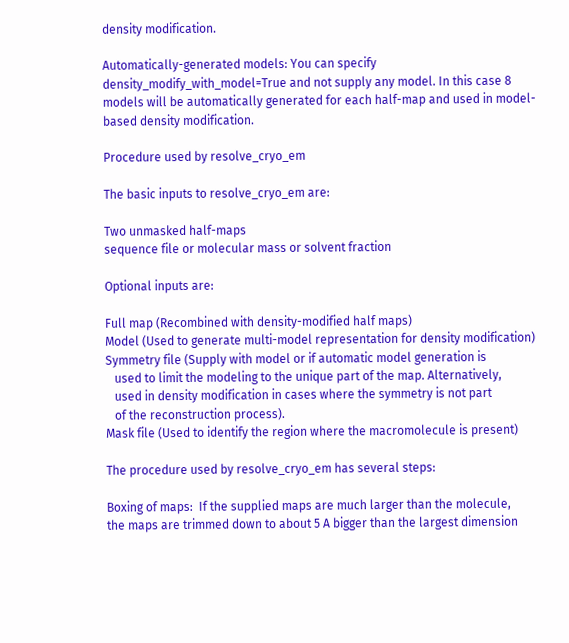density modification.

Automatically-generated models: You can specify density_modify_with_model=True and not supply any model. In this case 8 models will be automatically generated for each half-map and used in model-based density modification.

Procedure used by resolve_cryo_em

The basic inputs to resolve_cryo_em are:

Two unmasked half-maps
sequence file or molecular mass or solvent fraction

Optional inputs are:

Full map (Recombined with density-modified half maps)
Model (Used to generate multi-model representation for density modification)
Symmetry file (Supply with model or if automatic model generation is
   used to limit the modeling to the unique part of the map. Alternatively,
   used in density modification in cases where the symmetry is not part
   of the reconstruction process).
Mask file (Used to identify the region where the macromolecule is present)

The procedure used by resolve_cryo_em has several steps:

Boxing of maps:  If the supplied maps are much larger than the molecule,
the maps are trimmed down to about 5 A bigger than the largest dimension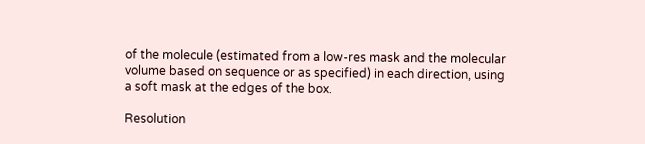of the molecule (estimated from a low-res mask and the molecular
volume based on sequence or as specified) in each direction, using
a soft mask at the edges of the box.

Resolution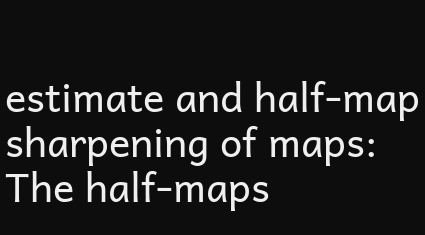estimate and half-map sharpening of maps: The half-maps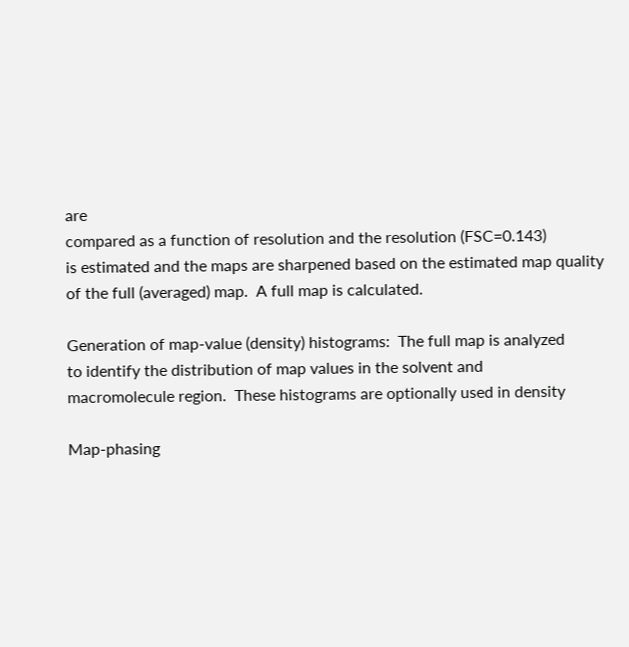are
compared as a function of resolution and the resolution (FSC=0.143)
is estimated and the maps are sharpened based on the estimated map quality
of the full (averaged) map.  A full map is calculated.

Generation of map-value (density) histograms:  The full map is analyzed
to identify the distribution of map values in the solvent and
macromolecule region.  These histograms are optionally used in density

Map-phasing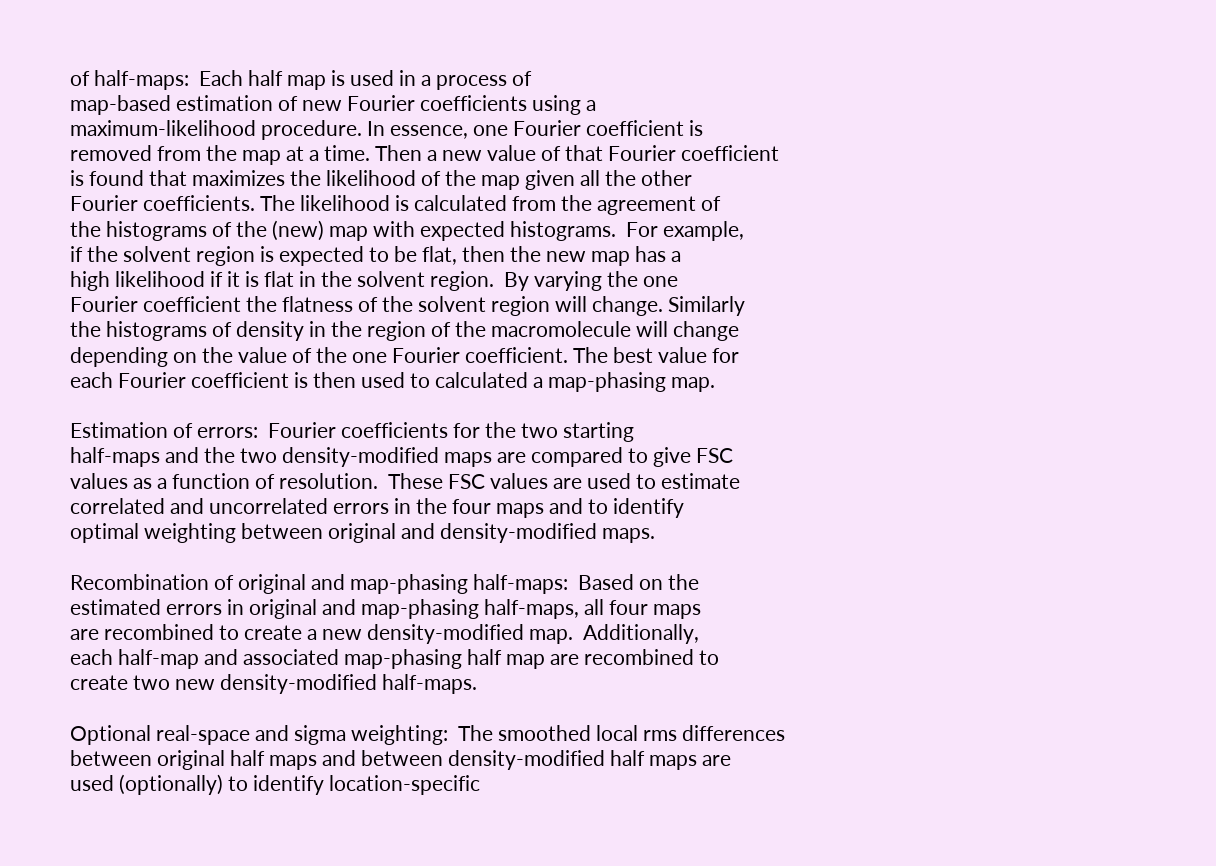of half-maps:  Each half map is used in a process of
map-based estimation of new Fourier coefficients using a
maximum-likelihood procedure. In essence, one Fourier coefficient is
removed from the map at a time. Then a new value of that Fourier coefficient
is found that maximizes the likelihood of the map given all the other
Fourier coefficients. The likelihood is calculated from the agreement of
the histograms of the (new) map with expected histograms.  For example,
if the solvent region is expected to be flat, then the new map has a
high likelihood if it is flat in the solvent region.  By varying the one
Fourier coefficient the flatness of the solvent region will change. Similarly
the histograms of density in the region of the macromolecule will change
depending on the value of the one Fourier coefficient. The best value for
each Fourier coefficient is then used to calculated a map-phasing map.

Estimation of errors:  Fourier coefficients for the two starting
half-maps and the two density-modified maps are compared to give FSC
values as a function of resolution.  These FSC values are used to estimate
correlated and uncorrelated errors in the four maps and to identify
optimal weighting between original and density-modified maps.

Recombination of original and map-phasing half-maps:  Based on the
estimated errors in original and map-phasing half-maps, all four maps
are recombined to create a new density-modified map.  Additionally,
each half-map and associated map-phasing half map are recombined to
create two new density-modified half-maps.

Optional real-space and sigma weighting:  The smoothed local rms differences
between original half maps and between density-modified half maps are
used (optionally) to identify location-specific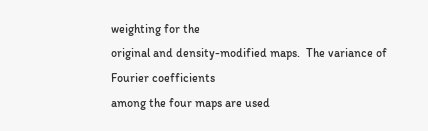weighting for the
original and density-modified maps.  The variance of Fourier coefficients
among the four maps are used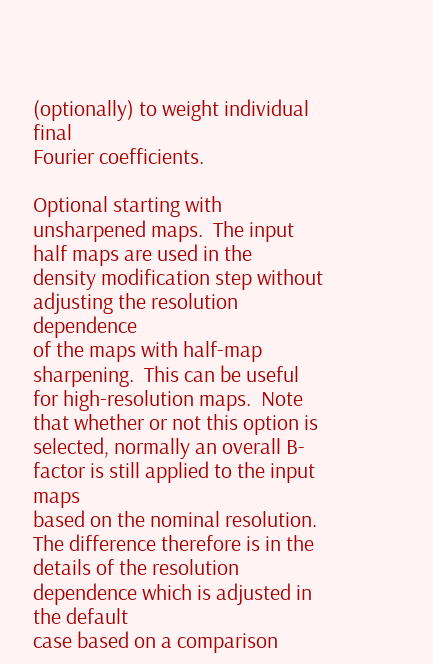(optionally) to weight individual final
Fourier coefficients.

Optional starting with unsharpened maps.  The input half maps are used in the
density modification step without adjusting the resolution dependence
of the maps with half-map sharpening.  This can be useful
for high-resolution maps.  Note that whether or not this option is
selected, normally an overall B-factor is still applied to the input maps
based on the nominal resolution.  The difference therefore is in the
details of the resolution dependence which is adjusted in the default
case based on a comparison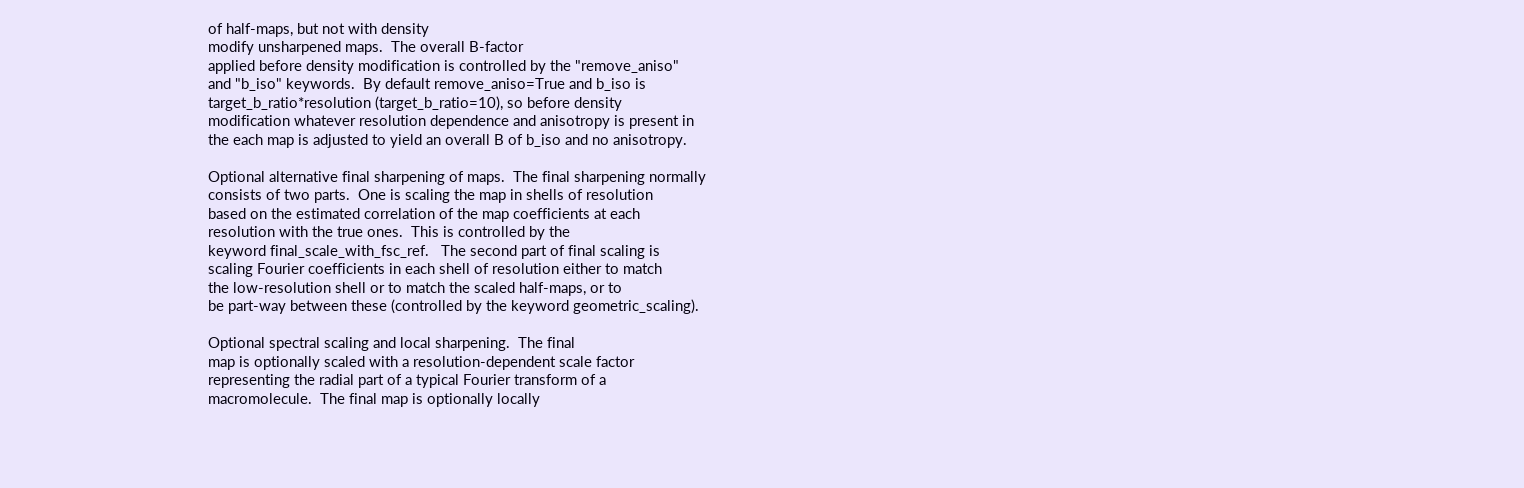of half-maps, but not with density
modify unsharpened maps.  The overall B-factor
applied before density modification is controlled by the "remove_aniso"
and "b_iso" keywords.  By default remove_aniso=True and b_iso is
target_b_ratio*resolution (target_b_ratio=10), so before density
modification whatever resolution dependence and anisotropy is present in
the each map is adjusted to yield an overall B of b_iso and no anisotropy.

Optional alternative final sharpening of maps.  The final sharpening normally
consists of two parts.  One is scaling the map in shells of resolution
based on the estimated correlation of the map coefficients at each
resolution with the true ones.  This is controlled by the
keyword final_scale_with_fsc_ref.   The second part of final scaling is
scaling Fourier coefficients in each shell of resolution either to match
the low-resolution shell or to match the scaled half-maps, or to
be part-way between these (controlled by the keyword geometric_scaling).

Optional spectral scaling and local sharpening.  The final
map is optionally scaled with a resolution-dependent scale factor
representing the radial part of a typical Fourier transform of a
macromolecule.  The final map is optionally locally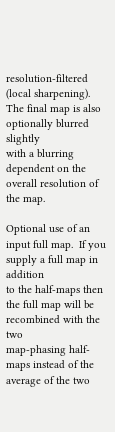resolution-filtered
(local sharpening).  The final map is also optionally blurred slightly
with a blurring dependent on the overall resolution of the map.

Optional use of an input full map.  If you supply a full map in addition
to the half-maps then the full map will be recombined with the two
map-phasing half-maps instead of the average of the two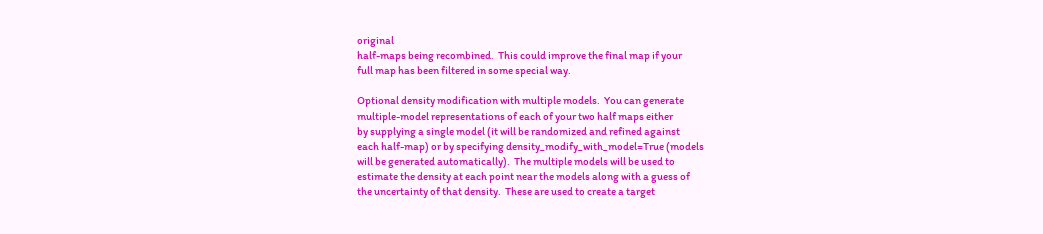original
half-maps being recombined.  This could improve the final map if your
full map has been filtered in some special way.

Optional density modification with multiple models.  You can generate
multiple-model representations of each of your two half maps either
by supplying a single model (it will be randomized and refined against
each half-map) or by specifying density_modify_with_model=True (models
will be generated automatically).  The multiple models will be used to
estimate the density at each point near the models along with a guess of
the uncertainty of that density.  These are used to create a target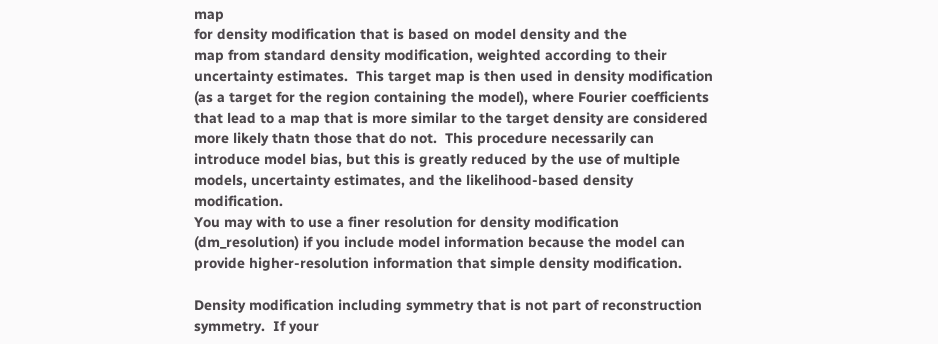map
for density modification that is based on model density and the
map from standard density modification, weighted according to their
uncertainty estimates.  This target map is then used in density modification
(as a target for the region containing the model), where Fourier coefficients   that lead to a map that is more similar to the target density are considered
more likely thatn those that do not.  This procedure necessarily can
introduce model bias, but this is greatly reduced by the use of multiple
models, uncertainty estimates, and the likelihood-based density modification.
You may with to use a finer resolution for density modification
(dm_resolution) if you include model information because the model can
provide higher-resolution information that simple density modification.

Density modification including symmetry that is not part of reconstruction
symmetry.  If your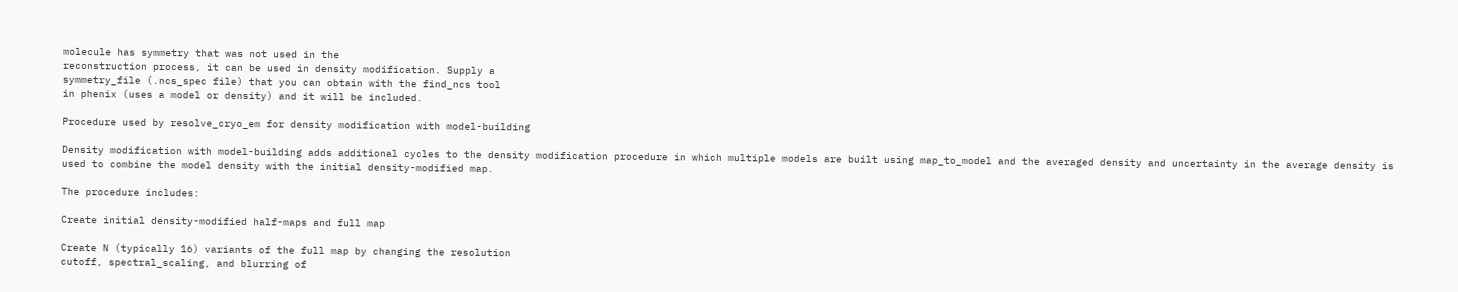molecule has symmetry that was not used in the
reconstruction process, it can be used in density modification. Supply a
symmetry_file (.ncs_spec file) that you can obtain with the find_ncs tool
in phenix (uses a model or density) and it will be included.

Procedure used by resolve_cryo_em for density modification with model-building

Density modification with model-building adds additional cycles to the density modification procedure in which multiple models are built using map_to_model and the averaged density and uncertainty in the average density is used to combine the model density with the initial density-modified map.

The procedure includes:

Create initial density-modified half-maps and full map

Create N (typically 16) variants of the full map by changing the resolution
cutoff, spectral_scaling, and blurring of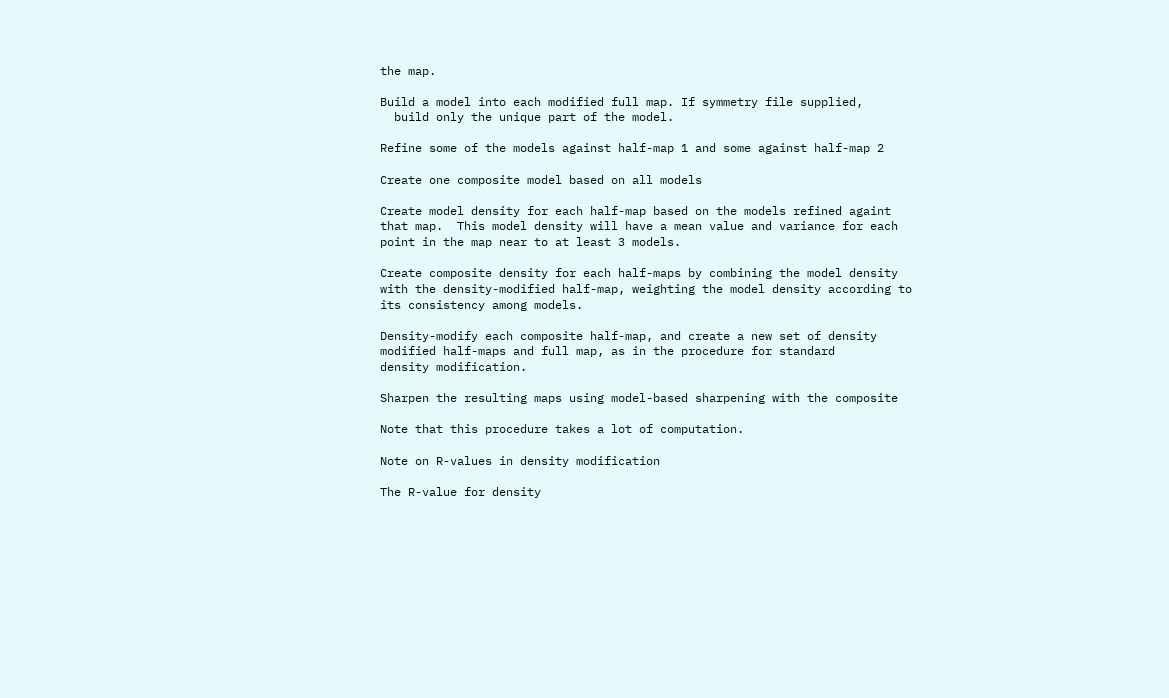the map.

Build a model into each modified full map. If symmetry file supplied,
  build only the unique part of the model.

Refine some of the models against half-map 1 and some against half-map 2

Create one composite model based on all models

Create model density for each half-map based on the models refined againt
that map.  This model density will have a mean value and variance for each
point in the map near to at least 3 models.

Create composite density for each half-maps by combining the model density
with the density-modified half-map, weighting the model density according to
its consistency among models.

Density-modify each composite half-map, and create a new set of density
modified half-maps and full map, as in the procedure for standard
density modification.

Sharpen the resulting maps using model-based sharpening with the composite

Note that this procedure takes a lot of computation.

Note on R-values in density modification

The R-value for density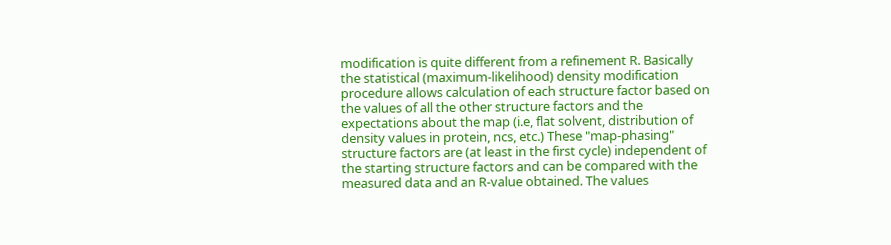modification is quite different from a refinement R. Basically the statistical (maximum-likelihood) density modification procedure allows calculation of each structure factor based on the values of all the other structure factors and the expectations about the map (i.e, flat solvent, distribution of density values in protein, ncs, etc.) These "map-phasing" structure factors are (at least in the first cycle) independent of the starting structure factors and can be compared with the measured data and an R-value obtained. The values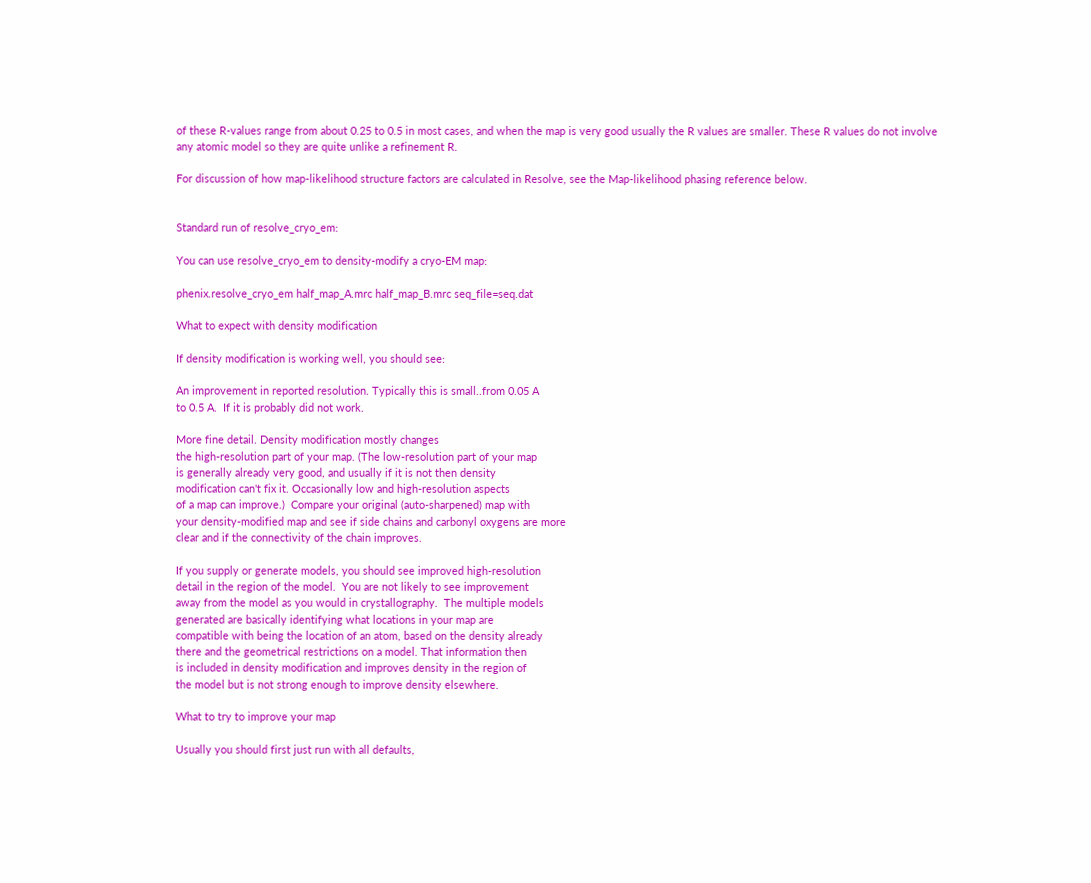of these R-values range from about 0.25 to 0.5 in most cases, and when the map is very good usually the R values are smaller. These R values do not involve any atomic model so they are quite unlike a refinement R.

For discussion of how map-likelihood structure factors are calculated in Resolve, see the Map-likelihood phasing reference below.


Standard run of resolve_cryo_em:

You can use resolve_cryo_em to density-modify a cryo-EM map:

phenix.resolve_cryo_em half_map_A.mrc half_map_B.mrc seq_file=seq.dat

What to expect with density modification

If density modification is working well, you should see:

An improvement in reported resolution. Typically this is small..from 0.05 A
to 0.5 A.  If it is probably did not work.

More fine detail. Density modification mostly changes
the high-resolution part of your map. (The low-resolution part of your map
is generally already very good, and usually if it is not then density
modification can't fix it. Occasionally low and high-resolution aspects
of a map can improve.)  Compare your original (auto-sharpened) map with
your density-modified map and see if side chains and carbonyl oxygens are more
clear and if the connectivity of the chain improves.

If you supply or generate models, you should see improved high-resolution
detail in the region of the model.  You are not likely to see improvement
away from the model as you would in crystallography.  The multiple models
generated are basically identifying what locations in your map are
compatible with being the location of an atom, based on the density already
there and the geometrical restrictions on a model. That information then
is included in density modification and improves density in the region of
the model but is not strong enough to improve density elsewhere.

What to try to improve your map

Usually you should first just run with all defaults,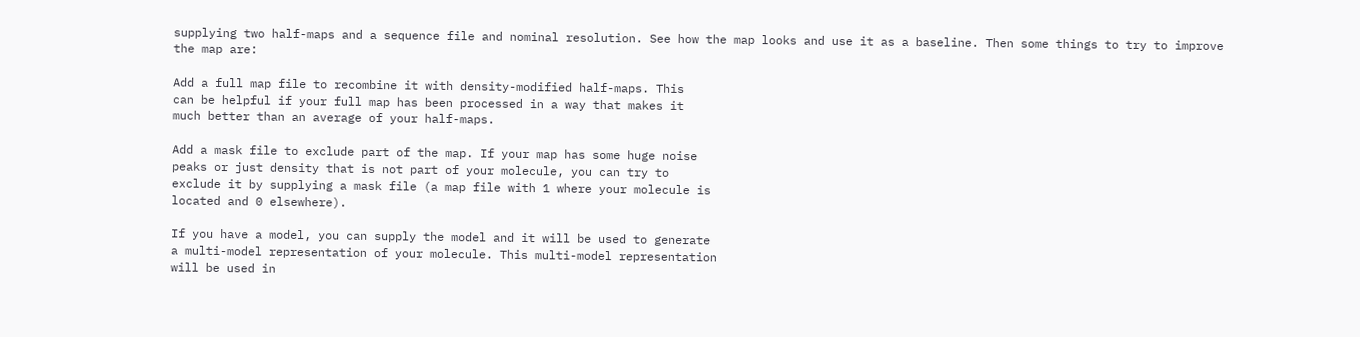supplying two half-maps and a sequence file and nominal resolution. See how the map looks and use it as a baseline. Then some things to try to improve the map are:

Add a full map file to recombine it with density-modified half-maps. This
can be helpful if your full map has been processed in a way that makes it
much better than an average of your half-maps.

Add a mask file to exclude part of the map. If your map has some huge noise
peaks or just density that is not part of your molecule, you can try to
exclude it by supplying a mask file (a map file with 1 where your molecule is
located and 0 elsewhere).

If you have a model, you can supply the model and it will be used to generate
a multi-model representation of your molecule. This multi-model representation
will be used in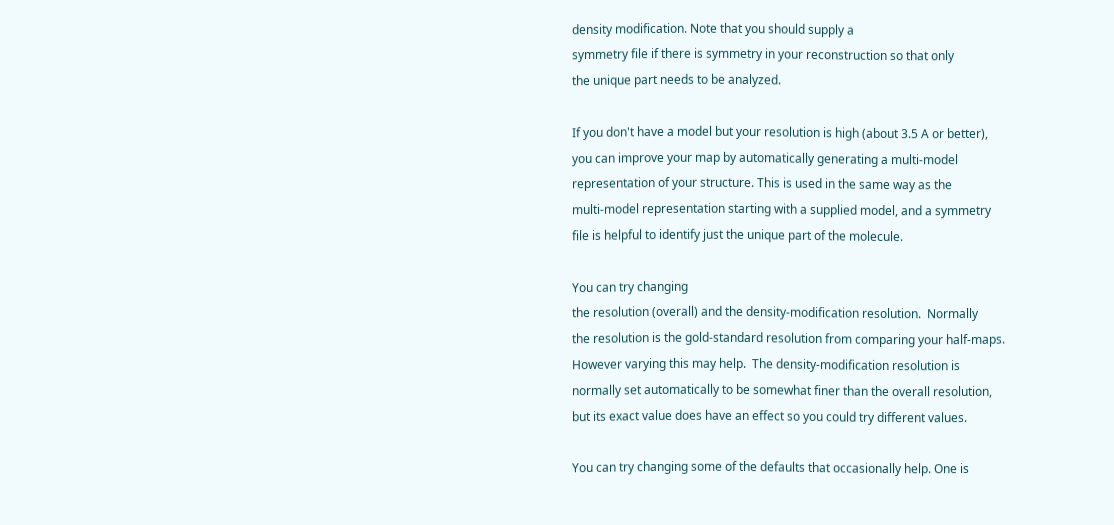density modification. Note that you should supply a
symmetry file if there is symmetry in your reconstruction so that only
the unique part needs to be analyzed.

If you don't have a model but your resolution is high (about 3.5 A or better),
you can improve your map by automatically generating a multi-model
representation of your structure. This is used in the same way as the
multi-model representation starting with a supplied model, and a symmetry
file is helpful to identify just the unique part of the molecule.

You can try changing
the resolution (overall) and the density-modification resolution.  Normally
the resolution is the gold-standard resolution from comparing your half-maps.
However varying this may help.  The density-modification resolution is
normally set automatically to be somewhat finer than the overall resolution,
but its exact value does have an effect so you could try different values.

You can try changing some of the defaults that occasionally help. One is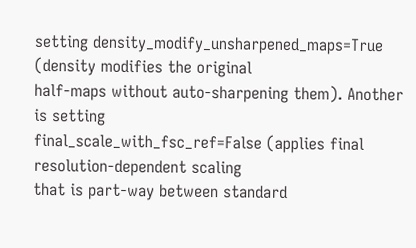setting density_modify_unsharpened_maps=True (density modifies the original
half-maps without auto-sharpening them). Another is setting
final_scale_with_fsc_ref=False (applies final resolution-dependent scaling
that is part-way between standard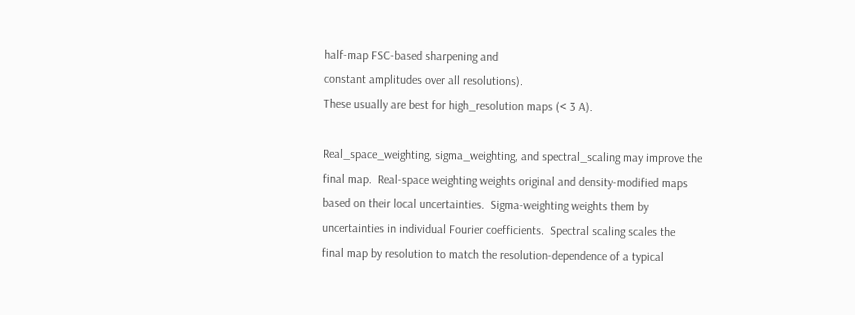half-map FSC-based sharpening and
constant amplitudes over all resolutions).
These usually are best for high_resolution maps (< 3 A).

Real_space_weighting, sigma_weighting, and spectral_scaling may improve the
final map.  Real-space weighting weights original and density-modified maps
based on their local uncertainties.  Sigma-weighting weights them by
uncertainties in individual Fourier coefficients.  Spectral scaling scales the
final map by resolution to match the resolution-dependence of a typical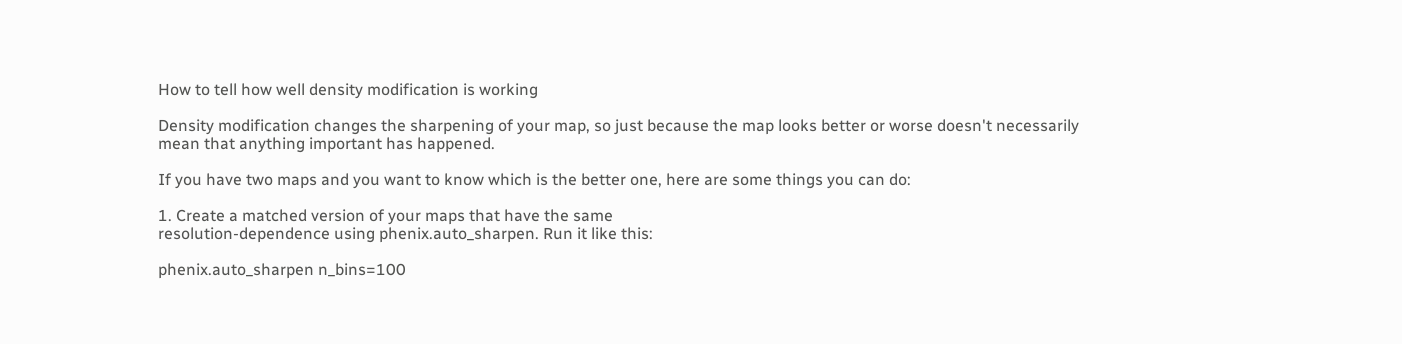How to tell how well density modification is working

Density modification changes the sharpening of your map, so just because the map looks better or worse doesn't necessarily mean that anything important has happened.

If you have two maps and you want to know which is the better one, here are some things you can do:

1. Create a matched version of your maps that have the same
resolution-dependence using phenix.auto_sharpen. Run it like this:

phenix.auto_sharpen n_bins=100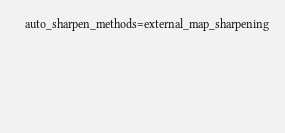auto_sharpen_methods=external_map_sharpening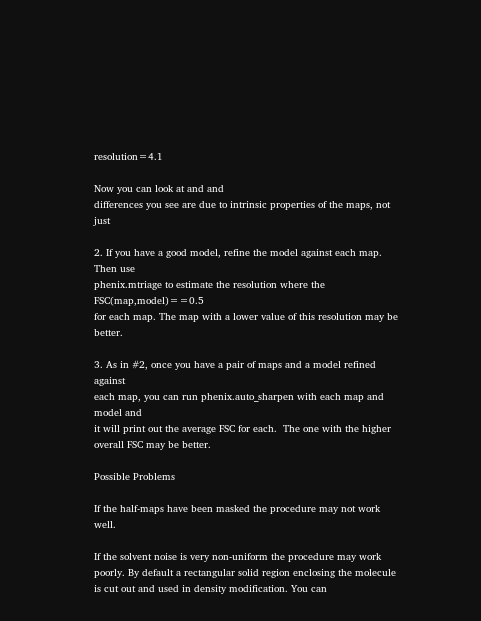resolution=4.1

Now you can look at and and
differences you see are due to intrinsic properties of the maps, not just

2. If you have a good model, refine the model against each map.  Then use
phenix.mtriage to estimate the resolution where the FSC(map,model)==0.5
for each map. The map with a lower value of this resolution may be better.

3. As in #2, once you have a pair of maps and a model refined against
each map, you can run phenix.auto_sharpen with each map and model and
it will print out the average FSC for each.  The one with the higher
overall FSC may be better.

Possible Problems

If the half-maps have been masked the procedure may not work well.

If the solvent noise is very non-uniform the procedure may work poorly. By default a rectangular solid region enclosing the molecule is cut out and used in density modification. You can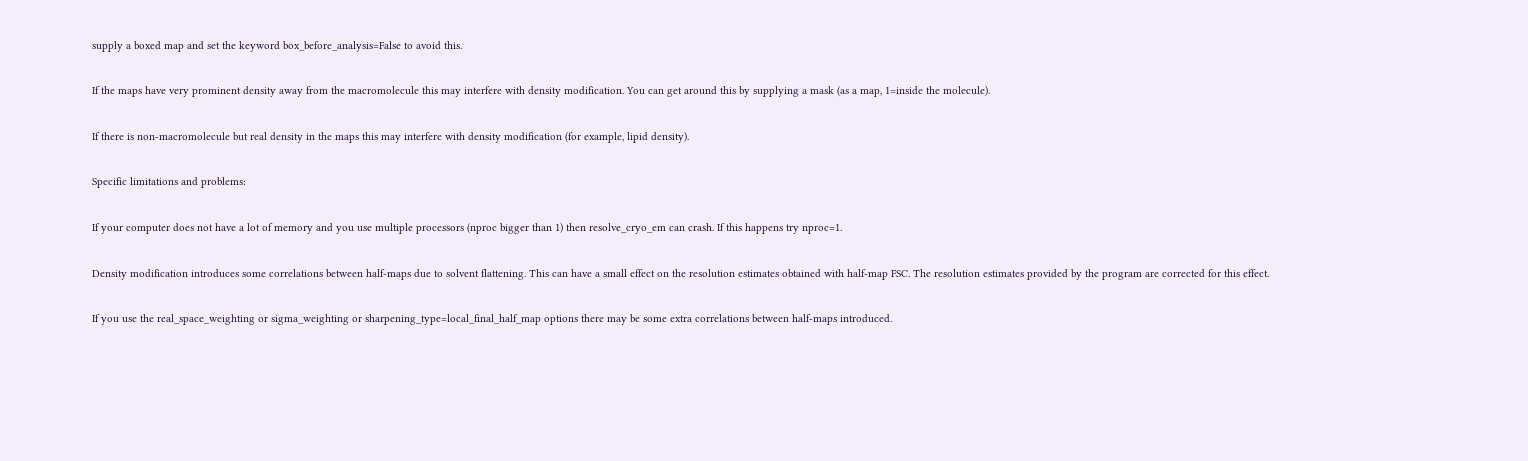supply a boxed map and set the keyword box_before_analysis=False to avoid this.

If the maps have very prominent density away from the macromolecule this may interfere with density modification. You can get around this by supplying a mask (as a map, 1=inside the molecule).

If there is non-macromolecule but real density in the maps this may interfere with density modification (for example, lipid density).

Specific limitations and problems:

If your computer does not have a lot of memory and you use multiple processors (nproc bigger than 1) then resolve_cryo_em can crash. If this happens try nproc=1.

Density modification introduces some correlations between half-maps due to solvent flattening. This can have a small effect on the resolution estimates obtained with half-map FSC. The resolution estimates provided by the program are corrected for this effect.

If you use the real_space_weighting or sigma_weighting or sharpening_type=local_final_half_map options there may be some extra correlations between half-maps introduced.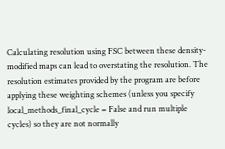Calculating resolution using FSC between these density-modified maps can lead to overstating the resolution. The resolution estimates provided by the program are before applying these weighting schemes (unless you specify local_methods_final_cycle = False and run multiple cycles) so they are not normally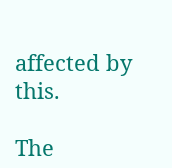affected by this.

The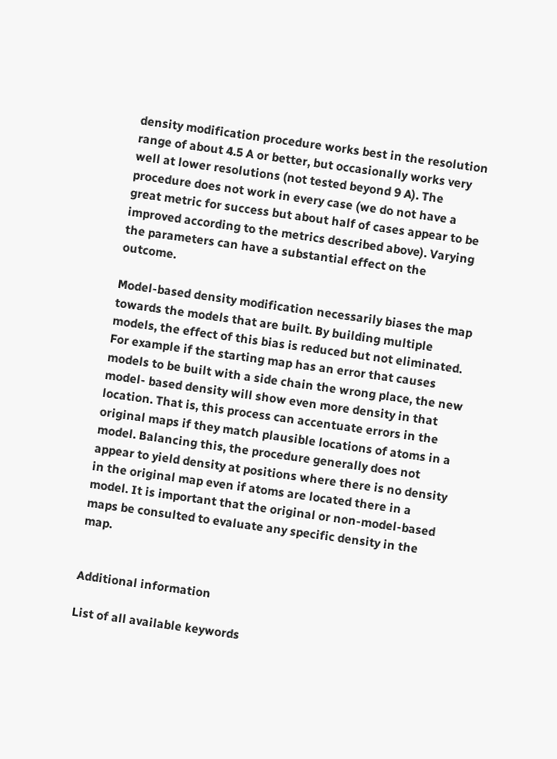density modification procedure works best in the resolution range of about 4.5 A or better, but occasionally works very well at lower resolutions (not tested beyond 9 A). The procedure does not work in every case (we do not have a great metric for success but about half of cases appear to be improved according to the metrics described above). Varying the parameters can have a substantial effect on the outcome.

Model-based density modification necessarily biases the map towards the models that are built. By building multiple models, the effect of this bias is reduced but not eliminated. For example if the starting map has an error that causes models to be built with a side chain the wrong place, the new model- based density will show even more density in that location. That is, this process can accentuate errors in the original maps if they match plausible locations of atoms in a model. Balancing this, the procedure generally does not appear to yield density at positions where there is no density in the original map even if atoms are located there in a model. It is important that the original or non-model-based maps be consulted to evaluate any specific density in the map.


Additional information

List of all available keywords